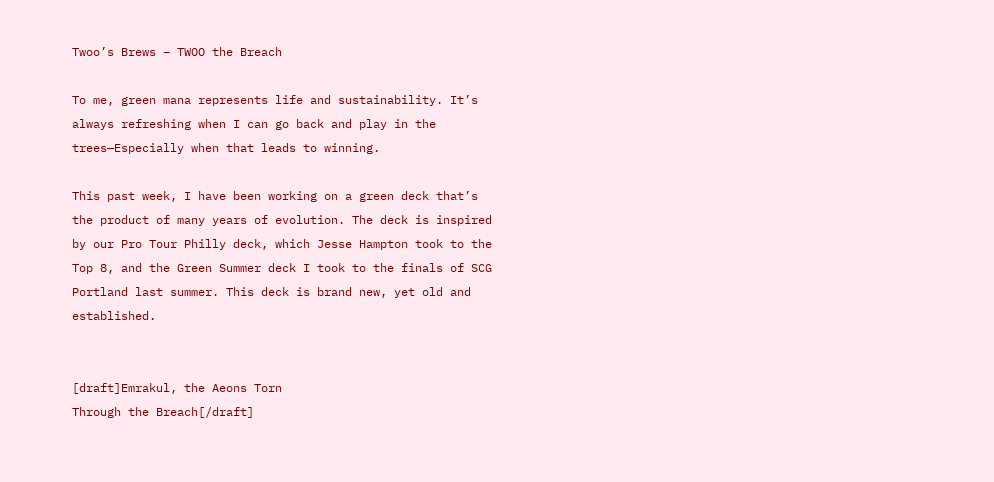Twoo’s Brews – TWOO the Breach

To me, green mana represents life and sustainability. It’s always refreshing when I can go back and play in the trees—Especially when that leads to winning.

This past week, I have been working on a green deck that’s the product of many years of evolution. The deck is inspired by our Pro Tour Philly deck, which Jesse Hampton took to the Top 8, and the Green Summer deck I took to the finals of SCG Portland last summer. This deck is brand new, yet old and established.


[draft]Emrakul, the Aeons Torn
Through the Breach[/draft]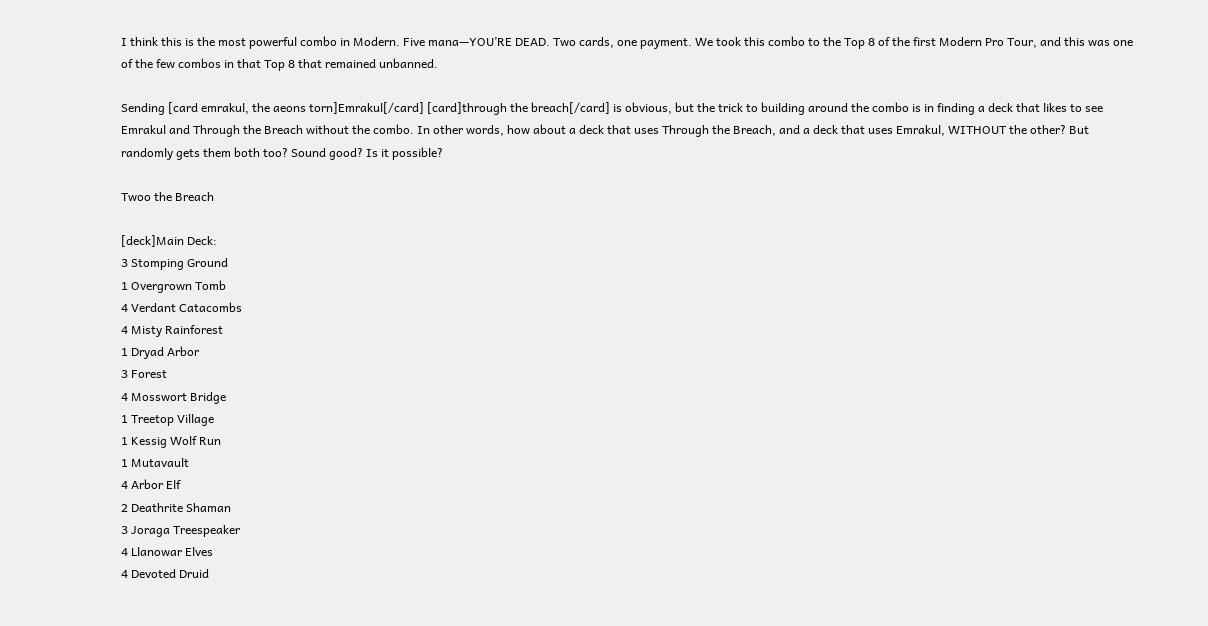I think this is the most powerful combo in Modern. Five mana—YOU’RE DEAD. Two cards, one payment. We took this combo to the Top 8 of the first Modern Pro Tour, and this was one of the few combos in that Top 8 that remained unbanned.

Sending [card emrakul, the aeons torn]Emrakul[/card] [card]through the breach[/card] is obvious, but the trick to building around the combo is in finding a deck that likes to see Emrakul and Through the Breach without the combo. In other words, how about a deck that uses Through the Breach, and a deck that uses Emrakul, WITHOUT the other? But randomly gets them both too? Sound good? Is it possible?

Twoo the Breach

[deck]Main Deck:
3 Stomping Ground
1 Overgrown Tomb
4 Verdant Catacombs
4 Misty Rainforest
1 Dryad Arbor
3 Forest
4 Mosswort Bridge
1 Treetop Village
1 Kessig Wolf Run
1 Mutavault
4 Arbor Elf
2 Deathrite Shaman
3 Joraga Treespeaker
4 Llanowar Elves
4 Devoted Druid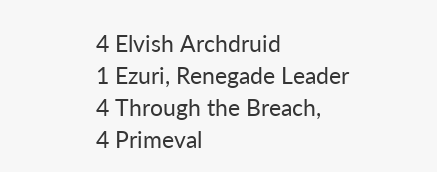4 Elvish Archdruid
1 Ezuri, Renegade Leader
4 Through the Breach,
4 Primeval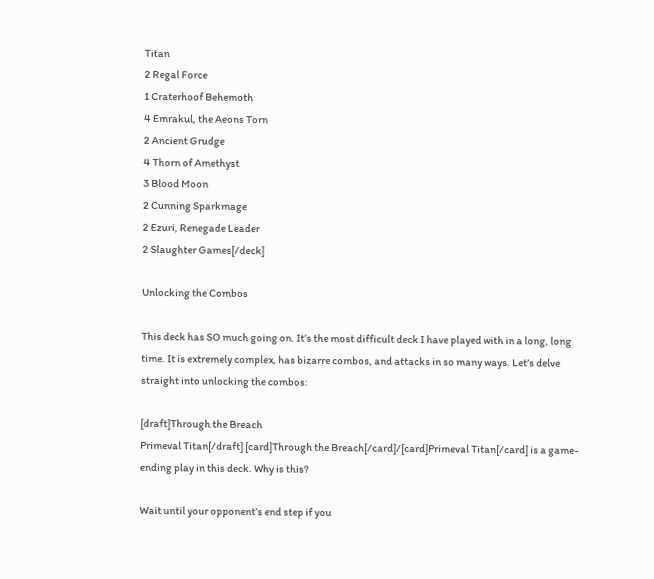Titan
2 Regal Force
1 Craterhoof Behemoth
4 Emrakul, the Aeons Torn
2 Ancient Grudge
4 Thorn of Amethyst
3 Blood Moon
2 Cunning Sparkmage
2 Ezuri, Renegade Leader
2 Slaughter Games[/deck]

Unlocking the Combos

This deck has SO much going on. It’s the most difficult deck I have played with in a long, long time. It is extremely complex, has bizarre combos, and attacks in so many ways. Let’s delve straight into unlocking the combos:

[draft]Through the Breach
Primeval Titan[/draft] [card]Through the Breach[/card]/[card]Primeval Titan[/card] is a game-ending play in this deck. Why is this?

Wait until your opponent’s end step if you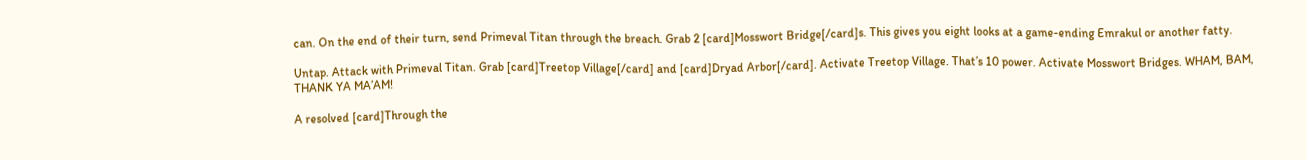can. On the end of their turn, send Primeval Titan through the breach. Grab 2 [card]Mosswort Bridge[/card]s. This gives you eight looks at a game-ending Emrakul or another fatty.

Untap. Attack with Primeval Titan. Grab [card]Treetop Village[/card] and [card]Dryad Arbor[/card]. Activate Treetop Village. That’s 10 power. Activate Mosswort Bridges. WHAM, BAM, THANK YA MA’AM!

A resolved [card]Through the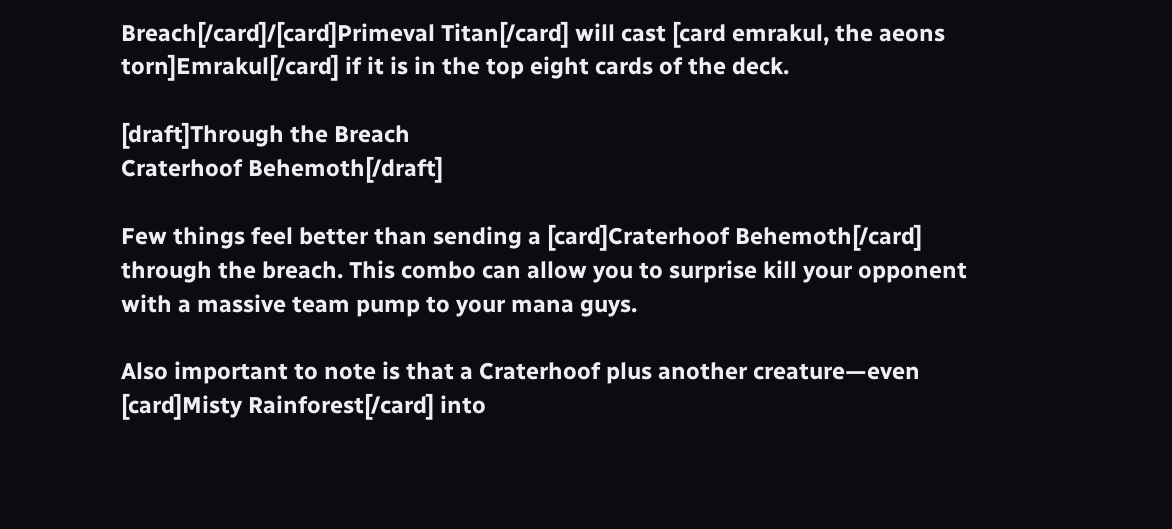Breach[/card]/[card]Primeval Titan[/card] will cast [card emrakul, the aeons torn]Emrakul[/card] if it is in the top eight cards of the deck.

[draft]Through the Breach
Craterhoof Behemoth[/draft]

Few things feel better than sending a [card]Craterhoof Behemoth[/card] through the breach. This combo can allow you to surprise kill your opponent with a massive team pump to your mana guys.

Also important to note is that a Craterhoof plus another creature—even [card]Misty Rainforest[/card] into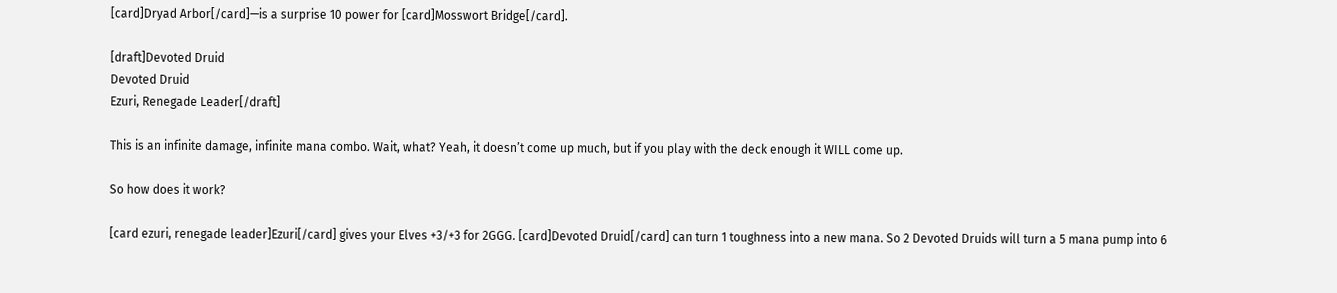[card]Dryad Arbor[/card]—is a surprise 10 power for [card]Mosswort Bridge[/card].

[draft]Devoted Druid
Devoted Druid
Ezuri, Renegade Leader[/draft]

This is an infinite damage, infinite mana combo. Wait, what? Yeah, it doesn’t come up much, but if you play with the deck enough it WILL come up.

So how does it work?

[card ezuri, renegade leader]Ezuri[/card] gives your Elves +3/+3 for 2GGG. [card]Devoted Druid[/card] can turn 1 toughness into a new mana. So 2 Devoted Druids will turn a 5 mana pump into 6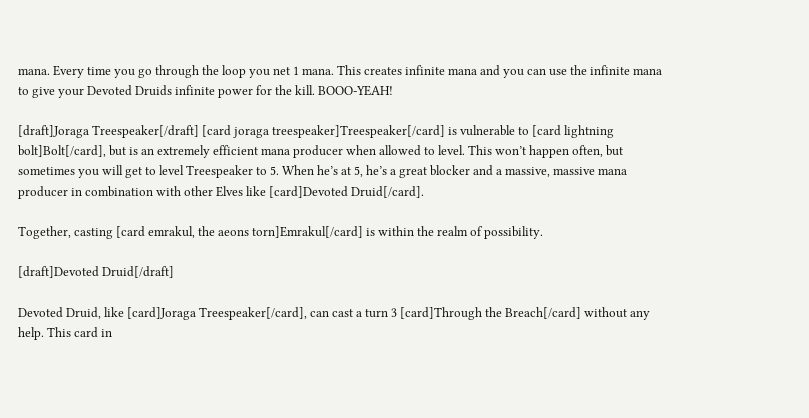mana. Every time you go through the loop you net 1 mana. This creates infinite mana and you can use the infinite mana to give your Devoted Druids infinite power for the kill. BOOO-YEAH!

[draft]Joraga Treespeaker[/draft] [card joraga treespeaker]Treespeaker[/card] is vulnerable to [card lightning bolt]Bolt[/card], but is an extremely efficient mana producer when allowed to level. This won’t happen often, but sometimes you will get to level Treespeaker to 5. When he’s at 5, he’s a great blocker and a massive, massive mana producer in combination with other Elves like [card]Devoted Druid[/card].

Together, casting [card emrakul, the aeons torn]Emrakul[/card] is within the realm of possibility.

[draft]Devoted Druid[/draft]

Devoted Druid, like [card]Joraga Treespeaker[/card], can cast a turn 3 [card]Through the Breach[/card] without any help. This card in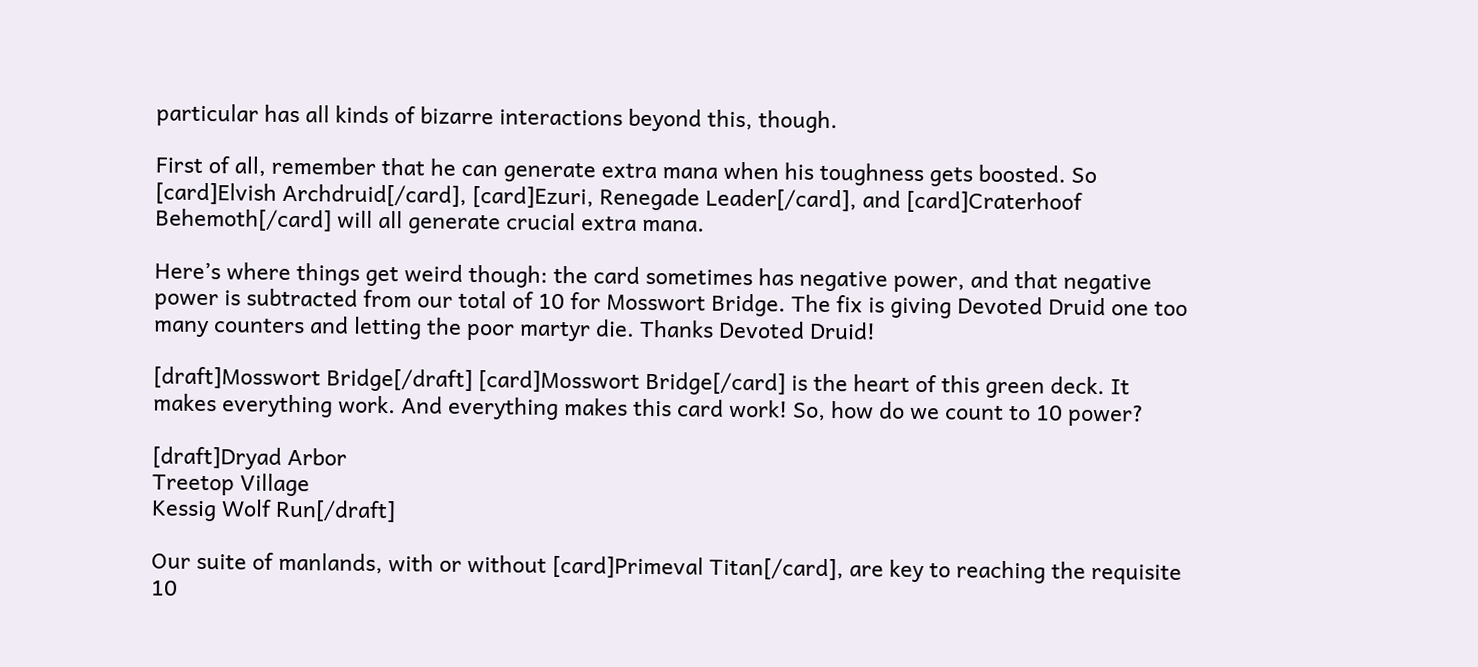particular has all kinds of bizarre interactions beyond this, though.

First of all, remember that he can generate extra mana when his toughness gets boosted. So [card]Elvish Archdruid[/card], [card]Ezuri, Renegade Leader[/card], and [card]Craterhoof Behemoth[/card] will all generate crucial extra mana.

Here’s where things get weird though: the card sometimes has negative power, and that negative power is subtracted from our total of 10 for Mosswort Bridge. The fix is giving Devoted Druid one too many counters and letting the poor martyr die. Thanks Devoted Druid!

[draft]Mosswort Bridge[/draft] [card]Mosswort Bridge[/card] is the heart of this green deck. It makes everything work. And everything makes this card work! So, how do we count to 10 power?

[draft]Dryad Arbor
Treetop Village
Kessig Wolf Run[/draft]

Our suite of manlands, with or without [card]Primeval Titan[/card], are key to reaching the requisite 10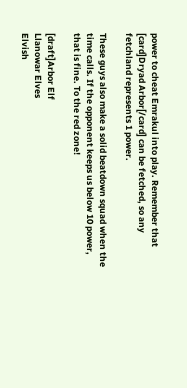power to cheat Emrakul into play. Remember that [card]Dryad Arbor[/card] can be fetched, so any fetchland represents 1 power.

These guys also make a solid beatdown squad when the time calls. If the opponent keeps us below 10 power, that is fine. To the red zone!

[draft]Arbor Elf
Llanowar Elves
Elvish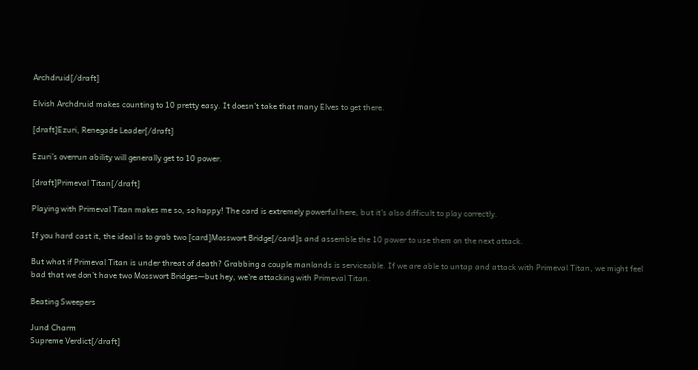Archdruid[/draft]

Elvish Archdruid makes counting to 10 pretty easy. It doesn’t take that many Elves to get there.

[draft]Ezuri, Renegade Leader[/draft]

Ezuri’s overrun ability will generally get to 10 power.

[draft]Primeval Titan[/draft]

Playing with Primeval Titan makes me so, so happy! The card is extremely powerful here, but it’s also difficult to play correctly.

If you hard cast it, the ideal is to grab two [card]Mosswort Bridge[/card]s and assemble the 10 power to use them on the next attack.

But what if Primeval Titan is under threat of death? Grabbing a couple manlands is serviceable. If we are able to untap and attack with Primeval Titan, we might feel bad that we don’t have two Mosswort Bridges—but hey, we’re attacking with Primeval Titan.

Beating Sweepers

Jund Charm
Supreme Verdict[/draft]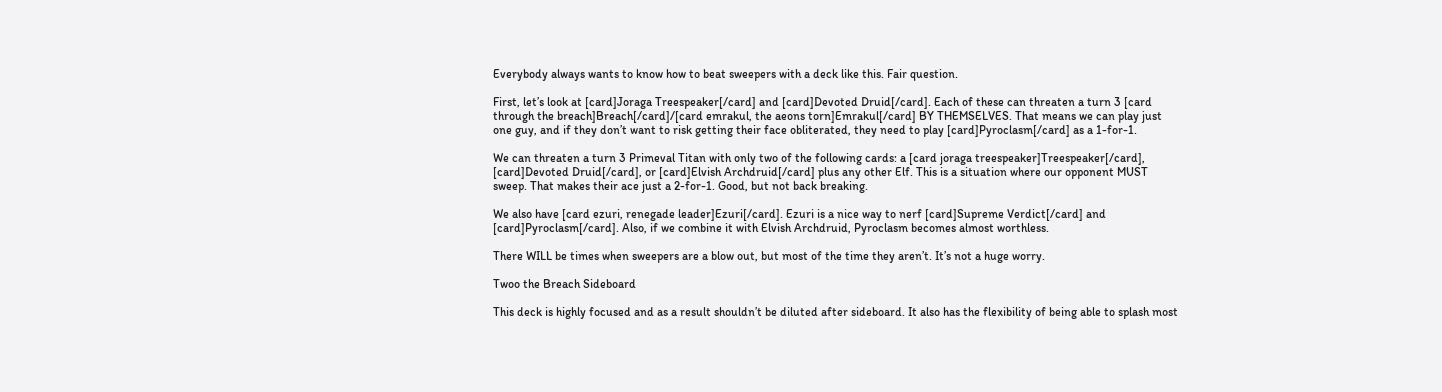Everybody always wants to know how to beat sweepers with a deck like this. Fair question.

First, let’s look at [card]Joraga Treespeaker[/card] and [card]Devoted Druid[/card]. Each of these can threaten a turn 3 [card through the breach]Breach[/card]/[card emrakul, the aeons torn]Emrakul[/card] BY THEMSELVES. That means we can play just one guy, and if they don’t want to risk getting their face obliterated, they need to play [card]Pyroclasm[/card] as a 1-for-1.

We can threaten a turn 3 Primeval Titan with only two of the following cards: a [card joraga treespeaker]Treespeaker[/card], [card]Devoted Druid[/card], or [card]Elvish Archdruid[/card] plus any other Elf. This is a situation where our opponent MUST sweep. That makes their ace just a 2-for-1. Good, but not back breaking.

We also have [card ezuri, renegade leader]Ezuri[/card]. Ezuri is a nice way to nerf [card]Supreme Verdict[/card] and [card]Pyroclasm[/card]. Also, if we combine it with Elvish Archdruid, Pyroclasm becomes almost worthless.

There WILL be times when sweepers are a blow out, but most of the time they aren’t. It’s not a huge worry.

Twoo the Breach Sideboard

This deck is highly focused and as a result shouldn’t be diluted after sideboard. It also has the flexibility of being able to splash most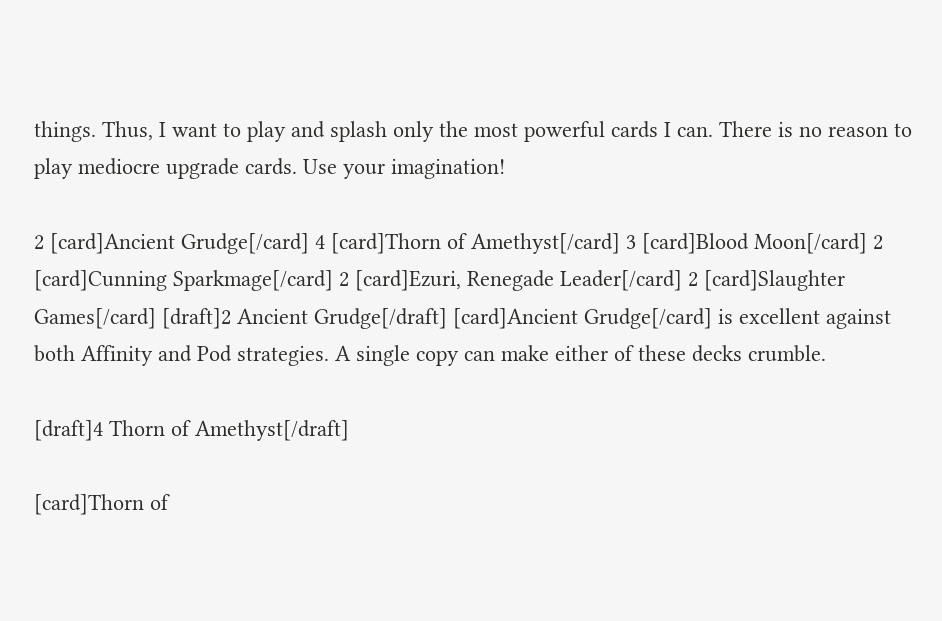things. Thus, I want to play and splash only the most powerful cards I can. There is no reason to play mediocre upgrade cards. Use your imagination!

2 [card]Ancient Grudge[/card] 4 [card]Thorn of Amethyst[/card] 3 [card]Blood Moon[/card] 2 [card]Cunning Sparkmage[/card] 2 [card]Ezuri, Renegade Leader[/card] 2 [card]Slaughter Games[/card] [draft]2 Ancient Grudge[/draft] [card]Ancient Grudge[/card] is excellent against both Affinity and Pod strategies. A single copy can make either of these decks crumble.

[draft]4 Thorn of Amethyst[/draft]

[card]Thorn of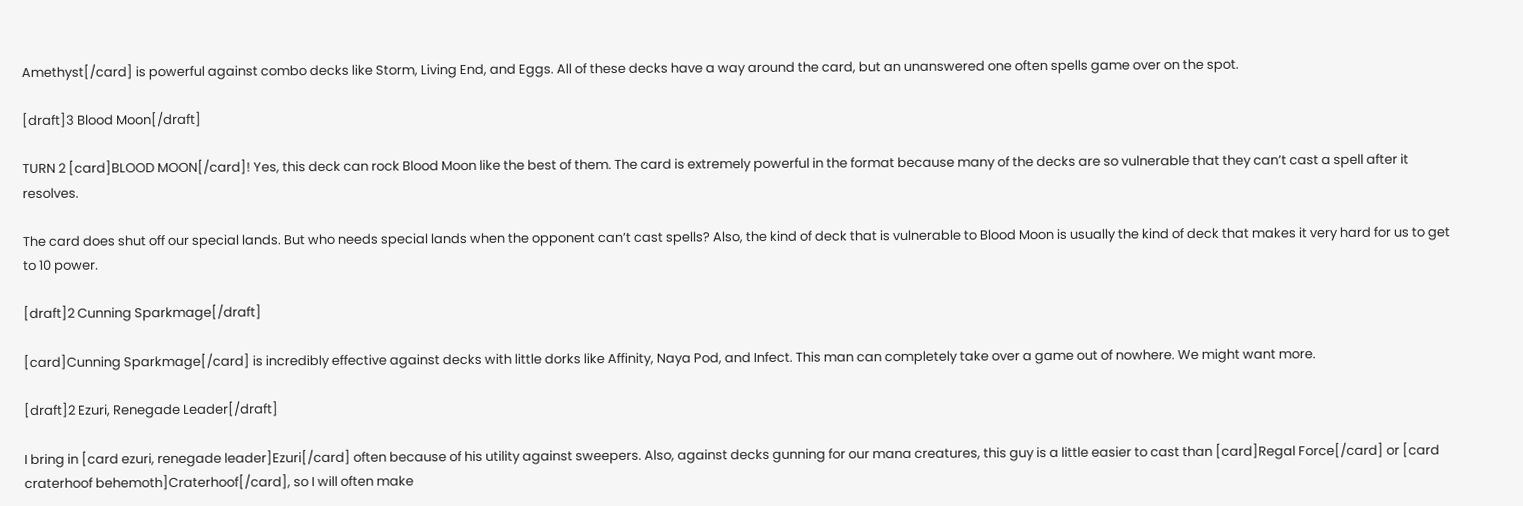Amethyst[/card] is powerful against combo decks like Storm, Living End, and Eggs. All of these decks have a way around the card, but an unanswered one often spells game over on the spot.

[draft]3 Blood Moon[/draft]

TURN 2 [card]BLOOD MOON[/card]! Yes, this deck can rock Blood Moon like the best of them. The card is extremely powerful in the format because many of the decks are so vulnerable that they can’t cast a spell after it resolves.

The card does shut off our special lands. But who needs special lands when the opponent can’t cast spells? Also, the kind of deck that is vulnerable to Blood Moon is usually the kind of deck that makes it very hard for us to get to 10 power.

[draft]2 Cunning Sparkmage[/draft]

[card]Cunning Sparkmage[/card] is incredibly effective against decks with little dorks like Affinity, Naya Pod, and Infect. This man can completely take over a game out of nowhere. We might want more.

[draft]2 Ezuri, Renegade Leader[/draft]

I bring in [card ezuri, renegade leader]Ezuri[/card] often because of his utility against sweepers. Also, against decks gunning for our mana creatures, this guy is a little easier to cast than [card]Regal Force[/card] or [card craterhoof behemoth]Craterhoof[/card], so I will often make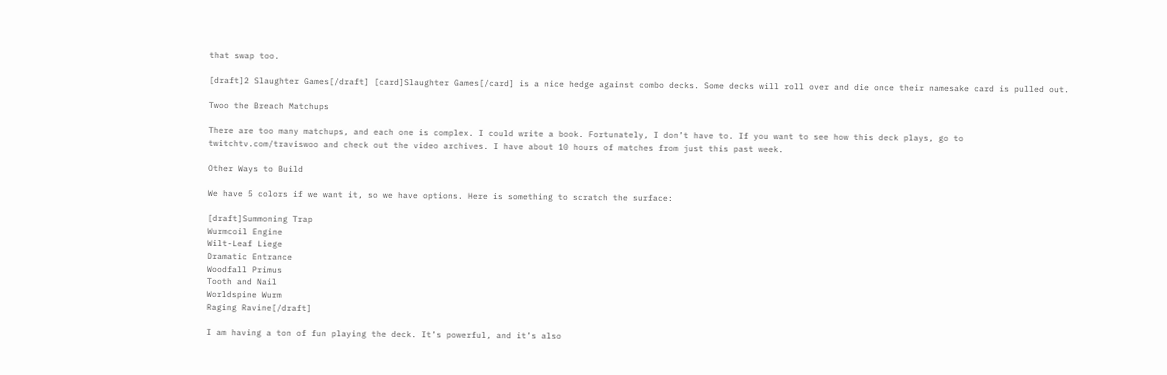that swap too.

[draft]2 Slaughter Games[/draft] [card]Slaughter Games[/card] is a nice hedge against combo decks. Some decks will roll over and die once their namesake card is pulled out.

Twoo the Breach Matchups

There are too many matchups, and each one is complex. I could write a book. Fortunately, I don’t have to. If you want to see how this deck plays, go to twitchtv.com/traviswoo and check out the video archives. I have about 10 hours of matches from just this past week.

Other Ways to Build

We have 5 colors if we want it, so we have options. Here is something to scratch the surface:

[draft]Summoning Trap
Wurmcoil Engine
Wilt-Leaf Liege
Dramatic Entrance
Woodfall Primus
Tooth and Nail
Worldspine Wurm
Raging Ravine[/draft]

I am having a ton of fun playing the deck. It’s powerful, and it’s also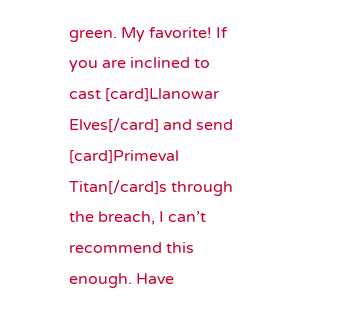green. My favorite! If you are inclined to cast [card]Llanowar Elves[/card] and send [card]Primeval Titan[/card]s through the breach, I can’t recommend this enough. Have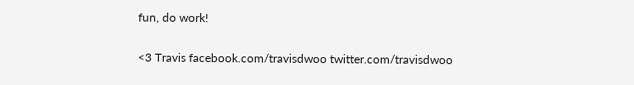fun, do work!

<3 Travis facebook.com/travisdwoo twitter.com/travisdwoo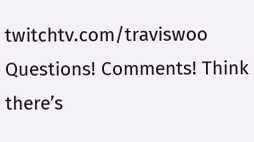twitchtv.com/traviswoo Questions! Comments! Think there’s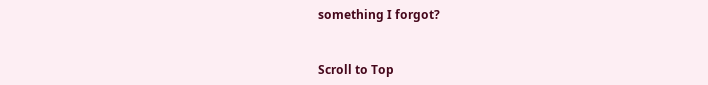something I forgot?


Scroll to Top